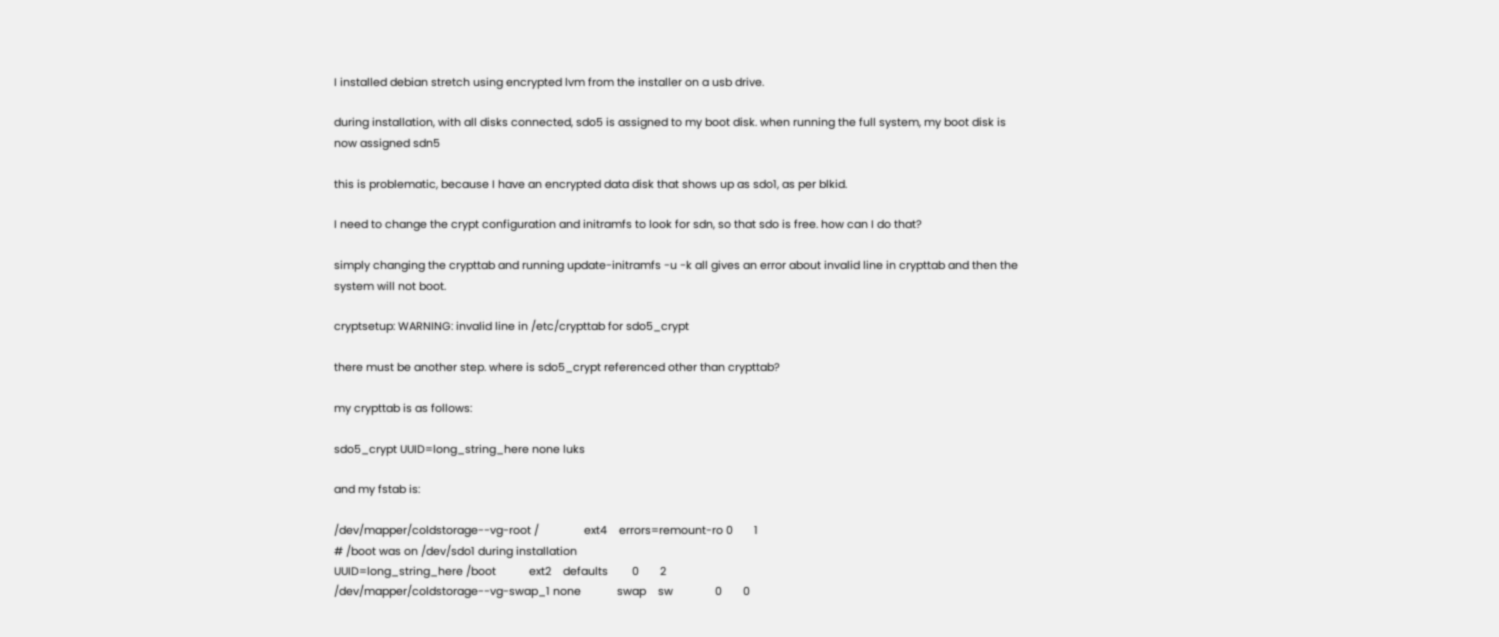I installed debian stretch using encrypted lvm from the installer on a usb drive.

during installation, with all disks connected, sdo5 is assigned to my boot disk. when running the full system, my boot disk is now assigned sdn5

this is problematic, because I have an encrypted data disk that shows up as sdo1, as per blkid.

I need to change the crypt configuration and initramfs to look for sdn, so that sdo is free. how can I do that?

simply changing the crypttab and running update-initramfs -u -k all gives an error about invalid line in crypttab and then the system will not boot.

cryptsetup: WARNING: invalid line in /etc/crypttab for sdo5_crypt

there must be another step. where is sdo5_crypt referenced other than crypttab?

my crypttab is as follows:

sdo5_crypt UUID=long_string_here none luks

and my fstab is:

/dev/mapper/coldstorage--vg-root /               ext4    errors=remount-ro 0       1
# /boot was on /dev/sdo1 during installation
UUID=long_string_here /boot           ext2    defaults        0       2
/dev/mapper/coldstorage--vg-swap_1 none            swap    sw              0       0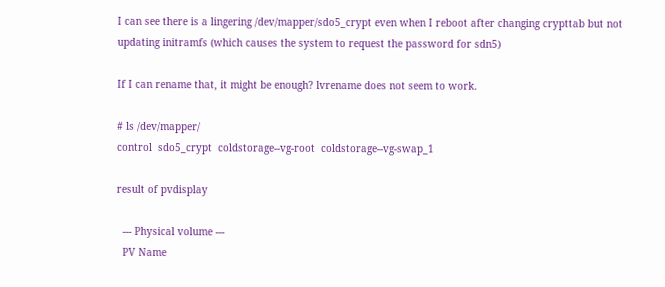I can see there is a lingering /dev/mapper/sdo5_crypt even when I reboot after changing crypttab but not updating initramfs (which causes the system to request the password for sdn5)

If I can rename that, it might be enough? lvrename does not seem to work.

# ls /dev/mapper/
control  sdo5_crypt  coldstorage--vg-root  coldstorage--vg-swap_1

result of pvdisplay

  --- Physical volume ---
  PV Name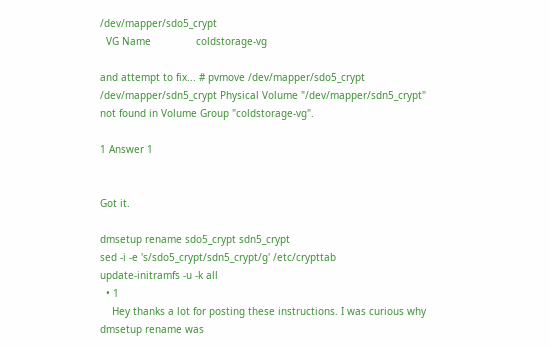/dev/mapper/sdo5_crypt
  VG Name               coldstorage-vg

and attempt to fix... # pvmove /dev/mapper/sdo5_crypt /dev/mapper/sdn5_crypt Physical Volume "/dev/mapper/sdn5_crypt" not found in Volume Group "coldstorage-vg".

1 Answer 1


Got it.

dmsetup rename sdo5_crypt sdn5_crypt
sed -i -e 's/sdo5_crypt/sdn5_crypt/g' /etc/crypttab
update-initramfs -u -k all
  • 1
    Hey thanks a lot for posting these instructions. I was curious why dmsetup rename was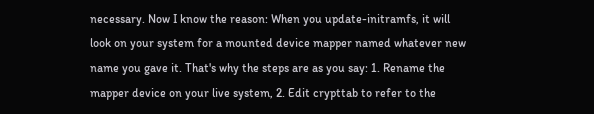necessary. Now I know the reason: When you update-initramfs, it will look on your system for a mounted device mapper named whatever new name you gave it. That's why the steps are as you say: 1. Rename the mapper device on your live system, 2. Edit crypttab to refer to the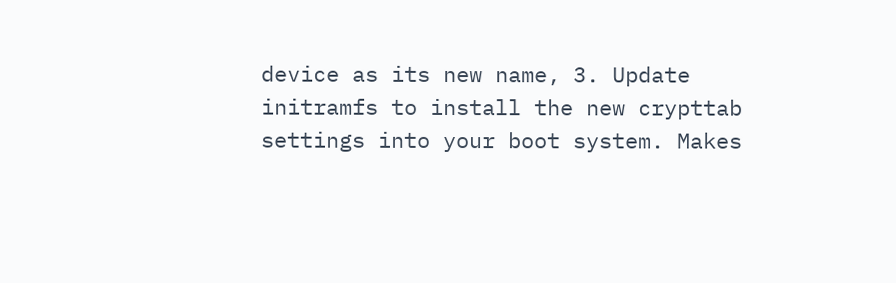device as its new name, 3. Update initramfs to install the new crypttab settings into your boot system. Makes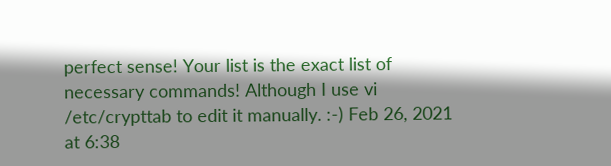perfect sense! Your list is the exact list of necessary commands! Although I use vi /etc/crypttab to edit it manually. :-) Feb 26, 2021 at 6:38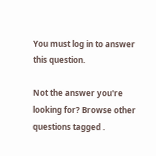You must log in to answer this question.

Not the answer you're looking for? Browse other questions tagged .